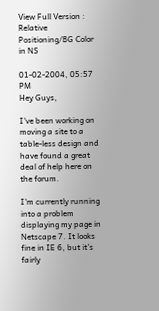View Full Version : Relative Positioning/BG Color in NS

01-02-2004, 05:57 PM
Hey Guys,

I've been working on moving a site to a table-less design and have found a great deal of help here on the forum.

I'm currently running into a problem displaying my page in Netscape 7. It looks fine in IE 6, but it's fairly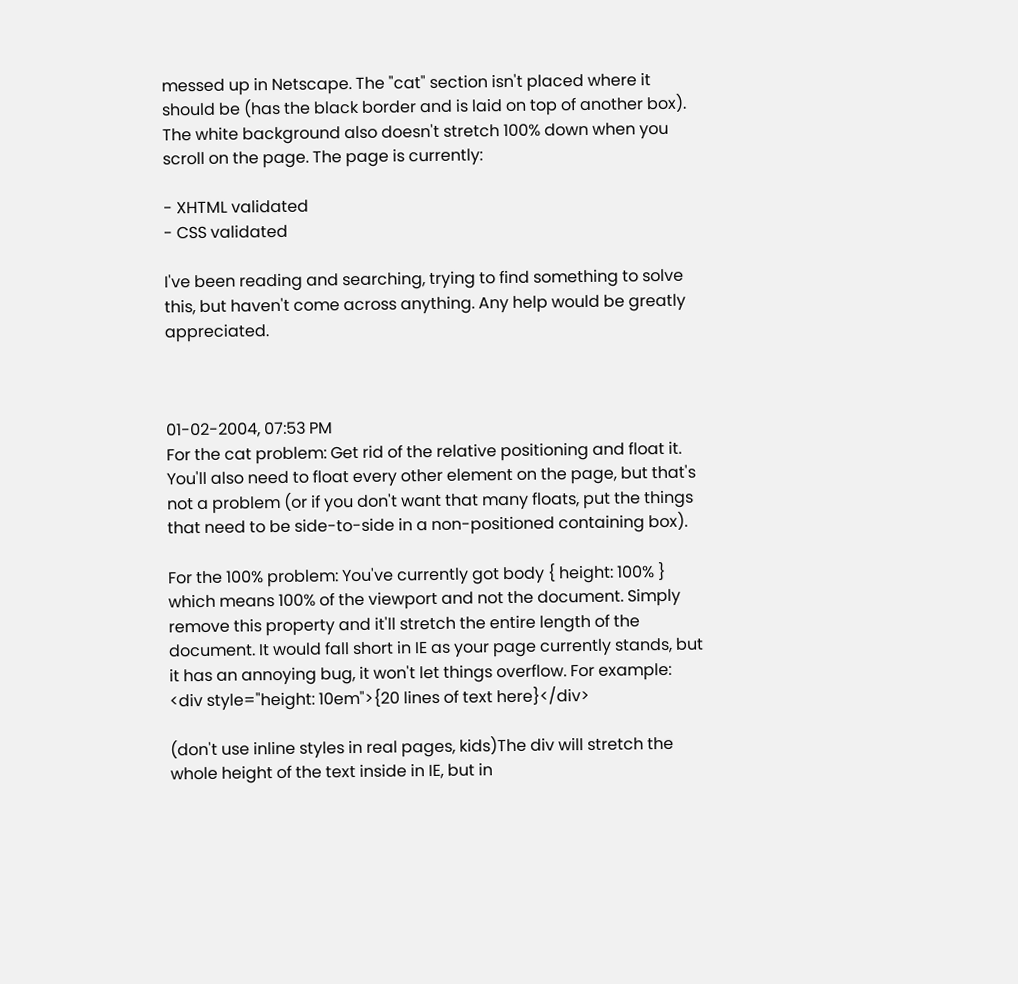messed up in Netscape. The "cat" section isn't placed where it should be (has the black border and is laid on top of another box). The white background also doesn't stretch 100% down when you scroll on the page. The page is currently:

- XHTML validated
- CSS validated

I've been reading and searching, trying to find something to solve this, but haven't come across anything. Any help would be greatly appreciated.



01-02-2004, 07:53 PM
For the cat problem: Get rid of the relative positioning and float it. You'll also need to float every other element on the page, but that's not a problem (or if you don't want that many floats, put the things that need to be side-to-side in a non-positioned containing box).

For the 100% problem: You've currently got body { height: 100% } which means 100% of the viewport and not the document. Simply remove this property and it'll stretch the entire length of the document. It would fall short in IE as your page currently stands, but it has an annoying bug, it won't let things overflow. For example:
<div style="height: 10em">{20 lines of text here}</div>

(don't use inline styles in real pages, kids)The div will stretch the whole height of the text inside in IE, but in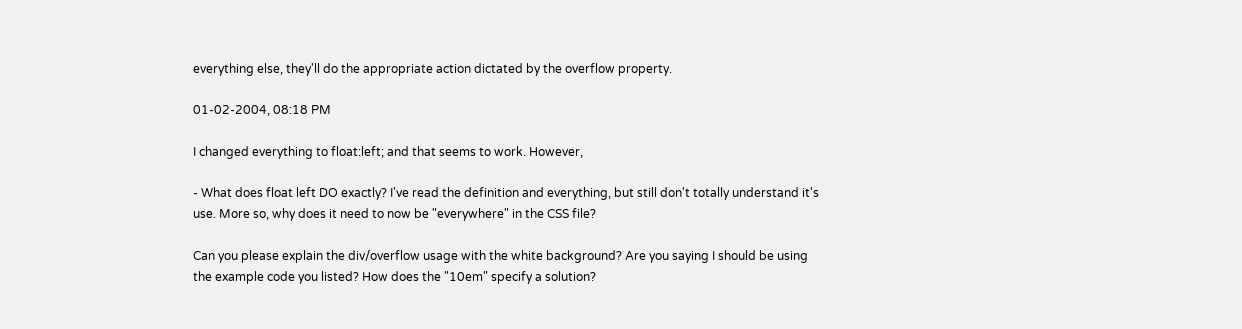everything else, they'll do the appropriate action dictated by the overflow property.

01-02-2004, 08:18 PM

I changed everything to float:left; and that seems to work. However,

- What does float left DO exactly? I've read the definition and everything, but still don't totally understand it's use. More so, why does it need to now be "everywhere" in the CSS file?

Can you please explain the div/overflow usage with the white background? Are you saying I should be using the example code you listed? How does the "10em" specify a solution?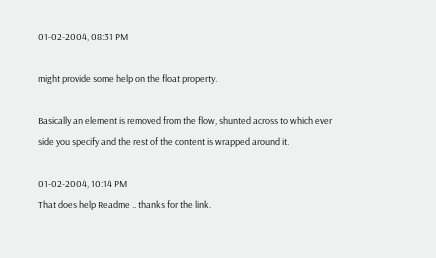01-02-2004, 08:31 PM

might provide some help on the float property.

Basically an element is removed from the flow, shunted across to which ever side you specify and the rest of the content is wrapped around it.

01-02-2004, 10:14 PM
That does help Readme .. thanks for the link.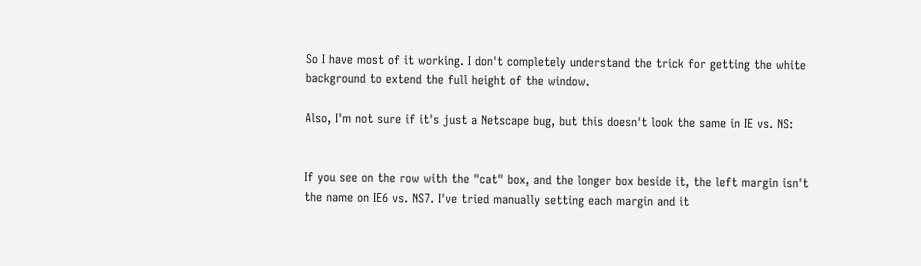So I have most of it working. I don't completely understand the trick for getting the white background to extend the full height of the window.

Also, I'm not sure if it's just a Netscape bug, but this doesn't look the same in IE vs. NS:


If you see on the row with the "cat" box, and the longer box beside it, the left margin isn't the name on IE6 vs. NS7. I've tried manually setting each margin and it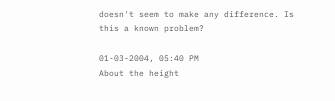doesn't seem to make any difference. Is this a known problem?

01-03-2004, 05:40 PM
About the height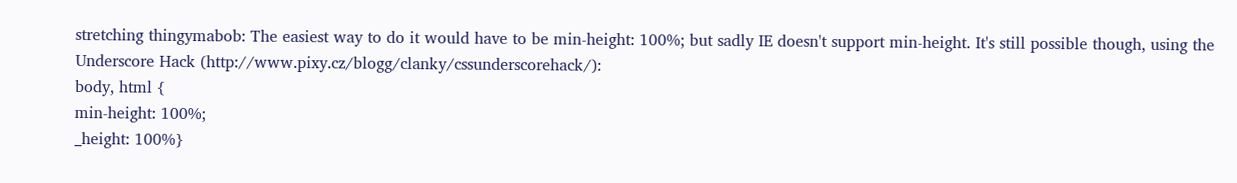stretching thingymabob: The easiest way to do it would have to be min-height: 100%; but sadly IE doesn't support min-height. It's still possible though, using the Underscore Hack (http://www.pixy.cz/blogg/clanky/cssunderscorehack/):
body, html {
min-height: 100%;
_height: 100%}